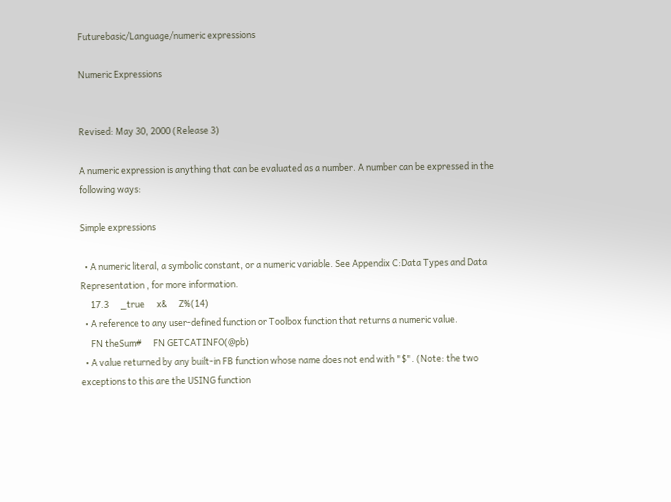Futurebasic/Language/numeric expressions

Numeric Expressions


Revised: May 30, 2000 (Release 3)

A numeric expression is anything that can be evaluated as a number. A number can be expressed in the following ways:

Simple expressions

  • A numeric literal, a symbolic constant, or a numeric variable. See Appendix C:Data Types and Data Representation , for more information.
     17.3      _true      x&      Z%(14)
  • A reference to any user-defined function or Toolbox function that returns a numeric value.
     FN theSum#      FN GETCATINFO(@pb)
  • A value returned by any built-in FB function whose name does not end with "$". (Note: the two exceptions to this are the USING function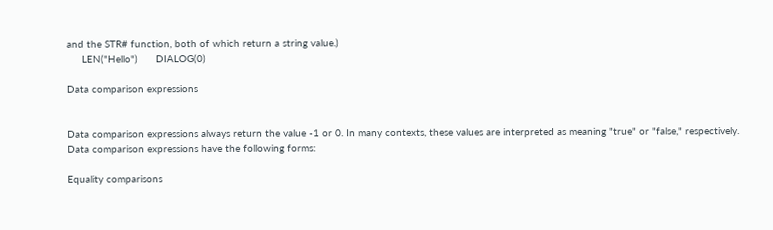and the STR# function, both of which return a string value.)
     LEN("Hello")      DIALOG(0)

Data comparison expressions


Data comparison expressions always return the value -1 or 0. In many contexts, these values are interpreted as meaning "true" or "false," respectively. Data comparison expressions have the following forms:

Equality comparisons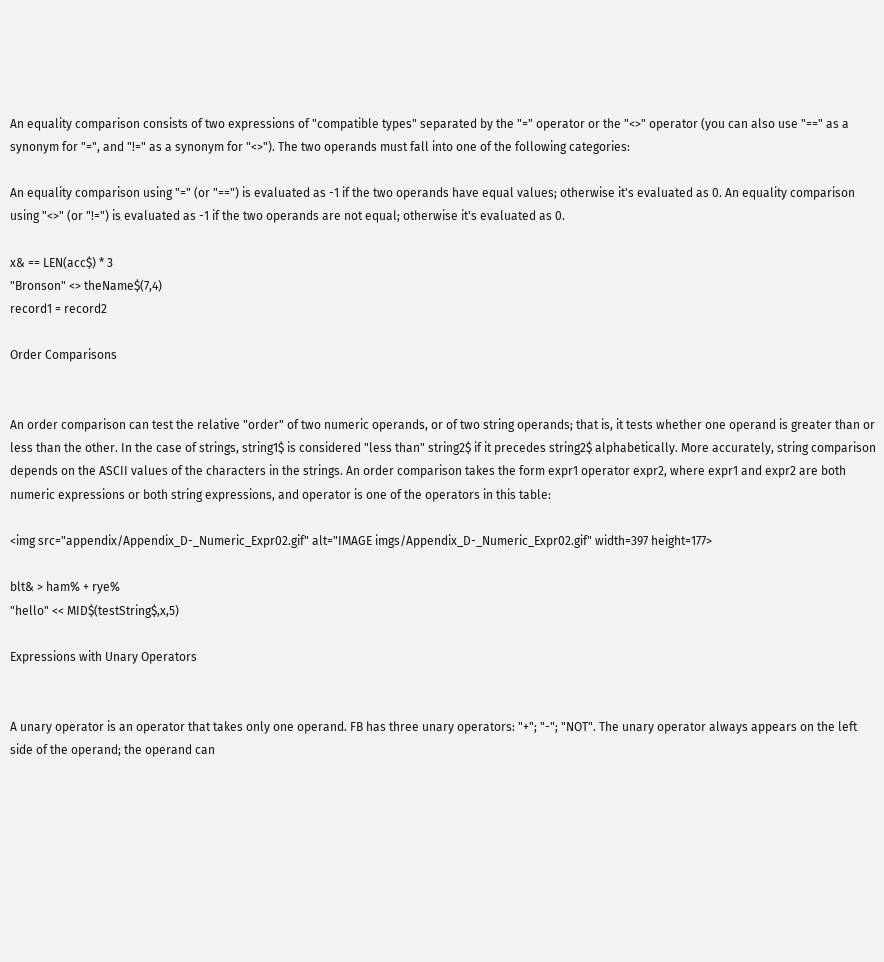An equality comparison consists of two expressions of "compatible types" separated by the "=" operator or the "<>" operator (you can also use "==" as a synonym for "=", and "!=" as a synonym for "<>"). The two operands must fall into one of the following categories:

An equality comparison using "=" (or "==") is evaluated as -1 if the two operands have equal values; otherwise it's evaluated as 0. An equality comparison using "<>" (or "!=") is evaluated as -1 if the two operands are not equal; otherwise it's evaluated as 0.

x& == LEN(acc$) * 3
"Bronson" <> theName$(7,4)
record1 = record2

Order Comparisons


An order comparison can test the relative "order" of two numeric operands, or of two string operands; that is, it tests whether one operand is greater than or less than the other. In the case of strings, string1$ is considered "less than" string2$ if it precedes string2$ alphabetically. More accurately, string comparison depends on the ASCII values of the characters in the strings. An order comparison takes the form expr1 operator expr2, where expr1 and expr2 are both numeric expressions or both string expressions, and operator is one of the operators in this table:

<img src="appendix/Appendix_D-_Numeric_Expr02.gif" alt="IMAGE imgs/Appendix_D-_Numeric_Expr02.gif" width=397 height=177>

blt& > ham% + rye%
"hello" << MID$(testString$,x,5)

Expressions with Unary Operators


A unary operator is an operator that takes only one operand. FB has three unary operators: "+"; "-"; "NOT". The unary operator always appears on the left side of the operand; the operand can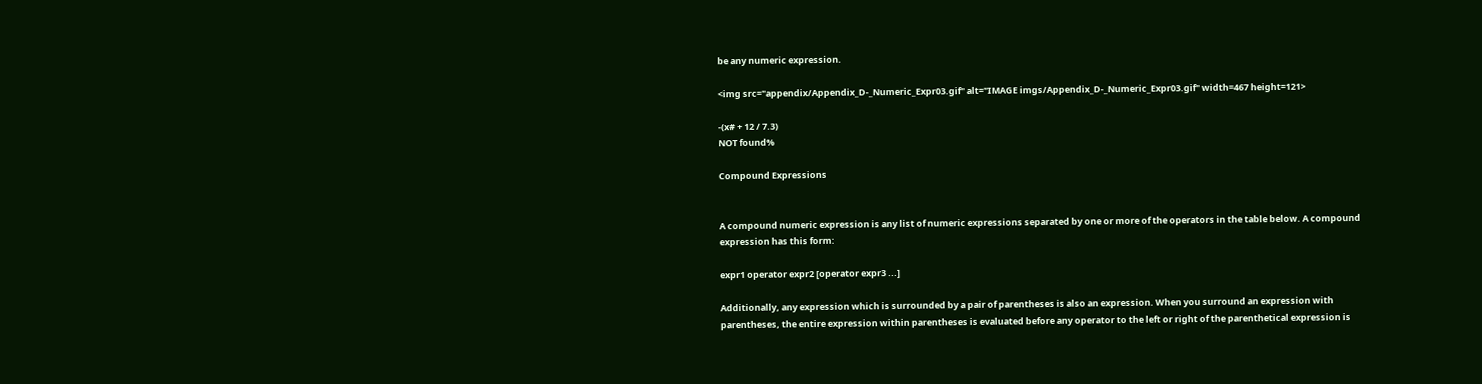be any numeric expression.

<img src="appendix/Appendix_D-_Numeric_Expr03.gif" alt="IMAGE imgs/Appendix_D-_Numeric_Expr03.gif" width=467 height=121>

-(x# + 12 / 7.3)
NOT found%

Compound Expressions


A compound numeric expression is any list of numeric expressions separated by one or more of the operators in the table below. A compound expression has this form:

expr1 operator expr2 [operator expr3 ...]

Additionally, any expression which is surrounded by a pair of parentheses is also an expression. When you surround an expression with parentheses, the entire expression within parentheses is evaluated before any operator to the left or right of the parenthetical expression is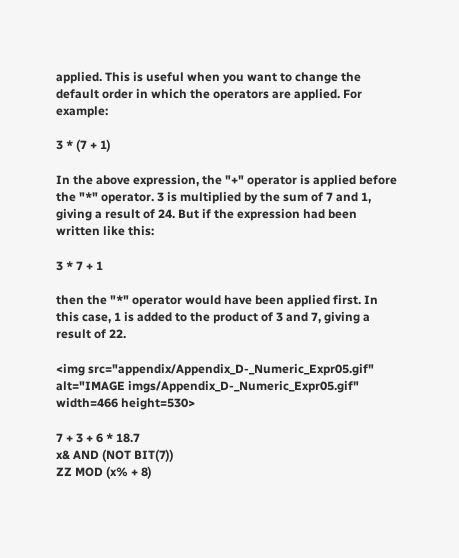applied. This is useful when you want to change the default order in which the operators are applied. For example:

3 * (7 + 1)

In the above expression, the "+" operator is applied before the "*" operator. 3 is multiplied by the sum of 7 and 1, giving a result of 24. But if the expression had been written like this:

3 * 7 + 1

then the "*" operator would have been applied first. In this case, 1 is added to the product of 3 and 7, giving a result of 22.

<img src="appendix/Appendix_D-_Numeric_Expr05.gif" alt="IMAGE imgs/Appendix_D-_Numeric_Expr05.gif" width=466 height=530>

7 + 3 + 6 * 18.7
x& AND (NOT BIT(7))
ZZ MOD (x% + 8)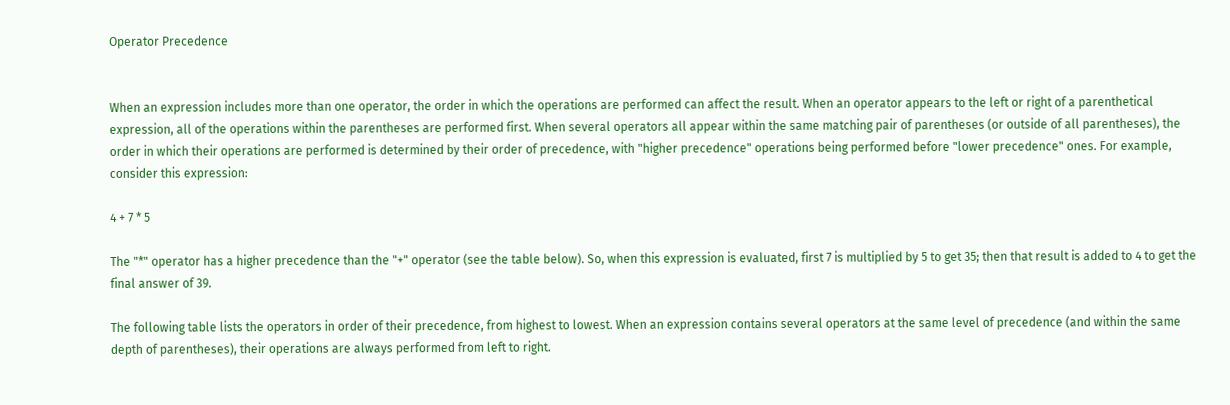Operator Precedence


When an expression includes more than one operator, the order in which the operations are performed can affect the result. When an operator appears to the left or right of a parenthetical expression, all of the operations within the parentheses are performed first. When several operators all appear within the same matching pair of parentheses (or outside of all parentheses), the order in which their operations are performed is determined by their order of precedence, with "higher precedence" operations being performed before "lower precedence" ones. For example, consider this expression:

4 + 7 * 5

The "*" operator has a higher precedence than the "+" operator (see the table below). So, when this expression is evaluated, first 7 is multiplied by 5 to get 35; then that result is added to 4 to get the final answer of 39.

The following table lists the operators in order of their precedence, from highest to lowest. When an expression contains several operators at the same level of precedence (and within the same depth of parentheses), their operations are always performed from left to right.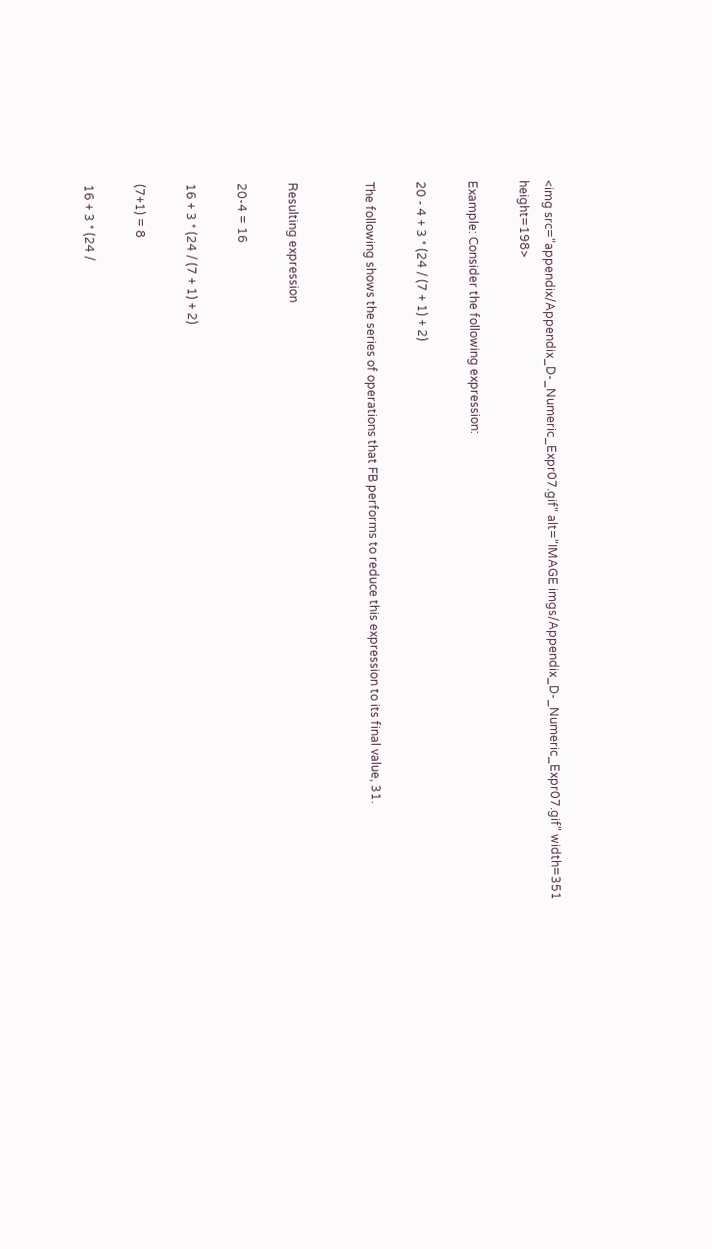<img src="appendix/Appendix_D-_Numeric_Expr07.gif" alt="IMAGE imgs/Appendix_D-_Numeric_Expr07.gif" width=351 height=198>

Example: Consider the following expression:

20 - 4 + 3 * (24 / (7 + 1) + 2)

The following shows the series of operations that FB performs to reduce this expression to its final value, 31.


Resulting expression

20-4 = 16

16 + 3 * (24 / (7 + 1) + 2)

(7+1) = 8

16 + 3 * (24 /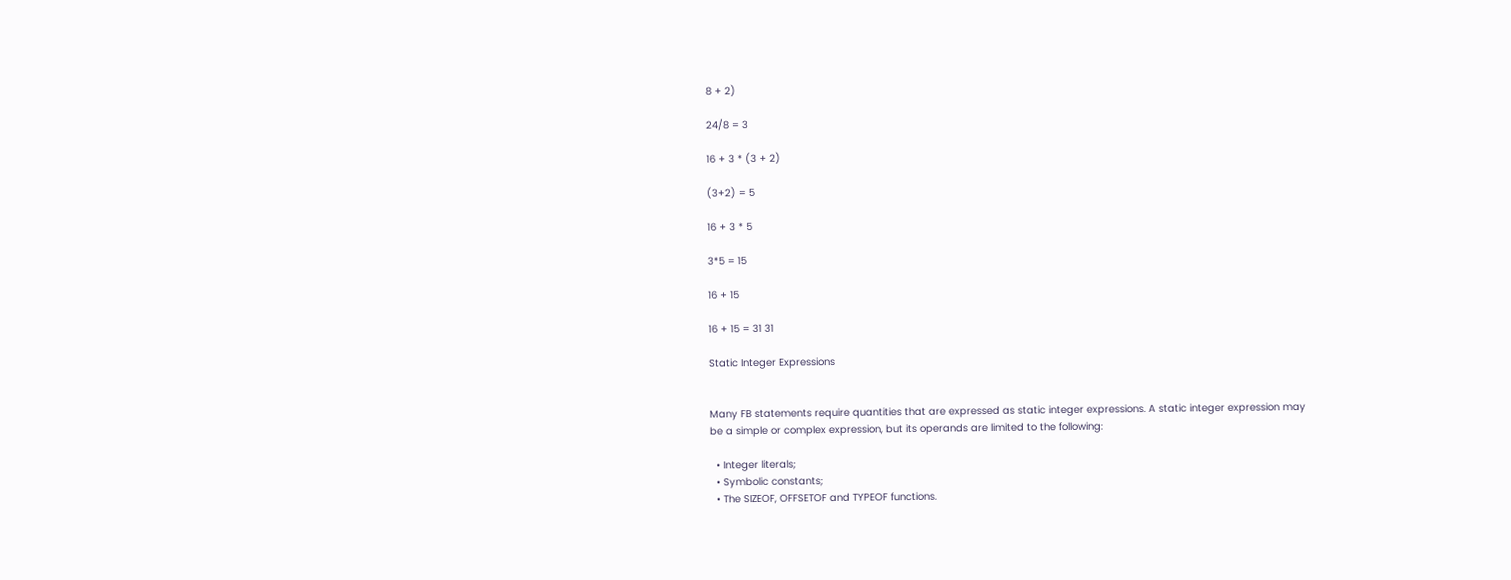8 + 2)

24/8 = 3

16 + 3 * (3 + 2)

(3+2) = 5

16 + 3 * 5

3*5 = 15

16 + 15

16 + 15 = 31 31

Static Integer Expressions


Many FB statements require quantities that are expressed as static integer expressions. A static integer expression may be a simple or complex expression, but its operands are limited to the following:

  • Integer literals;
  • Symbolic constants;
  • The SIZEOF, OFFSETOF and TYPEOF functions.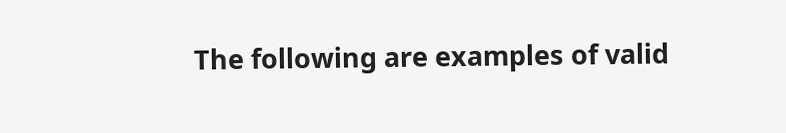The following are examples of valid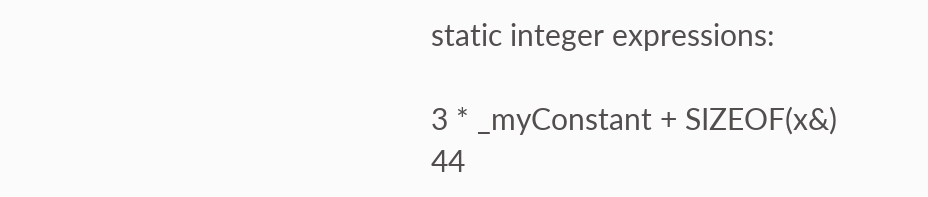static integer expressions:

3 * _myConstant + SIZEOF(x&)
44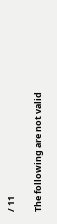/ 11

The following are not valid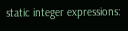static integer expressions: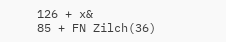126 + x&
85 + FN Zilch(36)